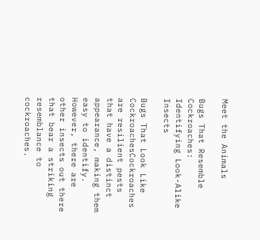Meet the Animals

Bugs That Resemble Cockroaches: Identifying Look-Alike Insects

Bugs That Look Like CockroachesCockroaches are resilient pests that have a distinct appearance, making them easy to identify. However, there are other insects out there that bear a striking resemblance to cockroaches.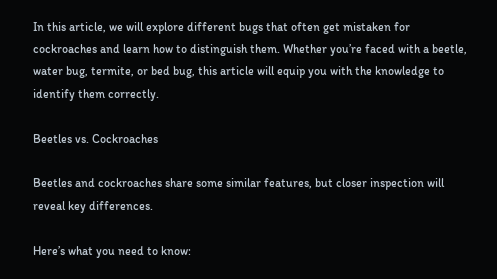In this article, we will explore different bugs that often get mistaken for cockroaches and learn how to distinguish them. Whether you’re faced with a beetle, water bug, termite, or bed bug, this article will equip you with the knowledge to identify them correctly.

Beetles vs. Cockroaches

Beetles and cockroaches share some similar features, but closer inspection will reveal key differences.

Here’s what you need to know: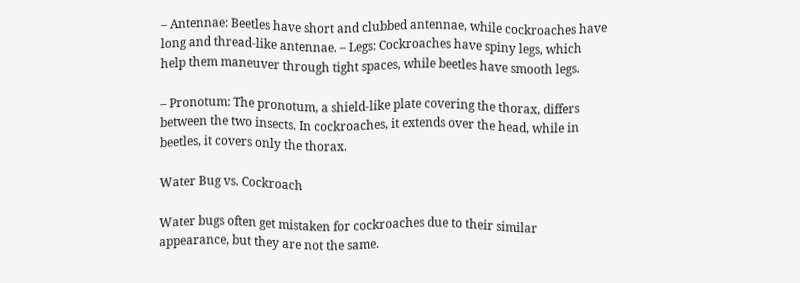– Antennae: Beetles have short and clubbed antennae, while cockroaches have long and thread-like antennae. – Legs: Cockroaches have spiny legs, which help them maneuver through tight spaces, while beetles have smooth legs.

– Pronotum: The pronotum, a shield-like plate covering the thorax, differs between the two insects. In cockroaches, it extends over the head, while in beetles, it covers only the thorax.

Water Bug vs. Cockroach

Water bugs often get mistaken for cockroaches due to their similar appearance, but they are not the same.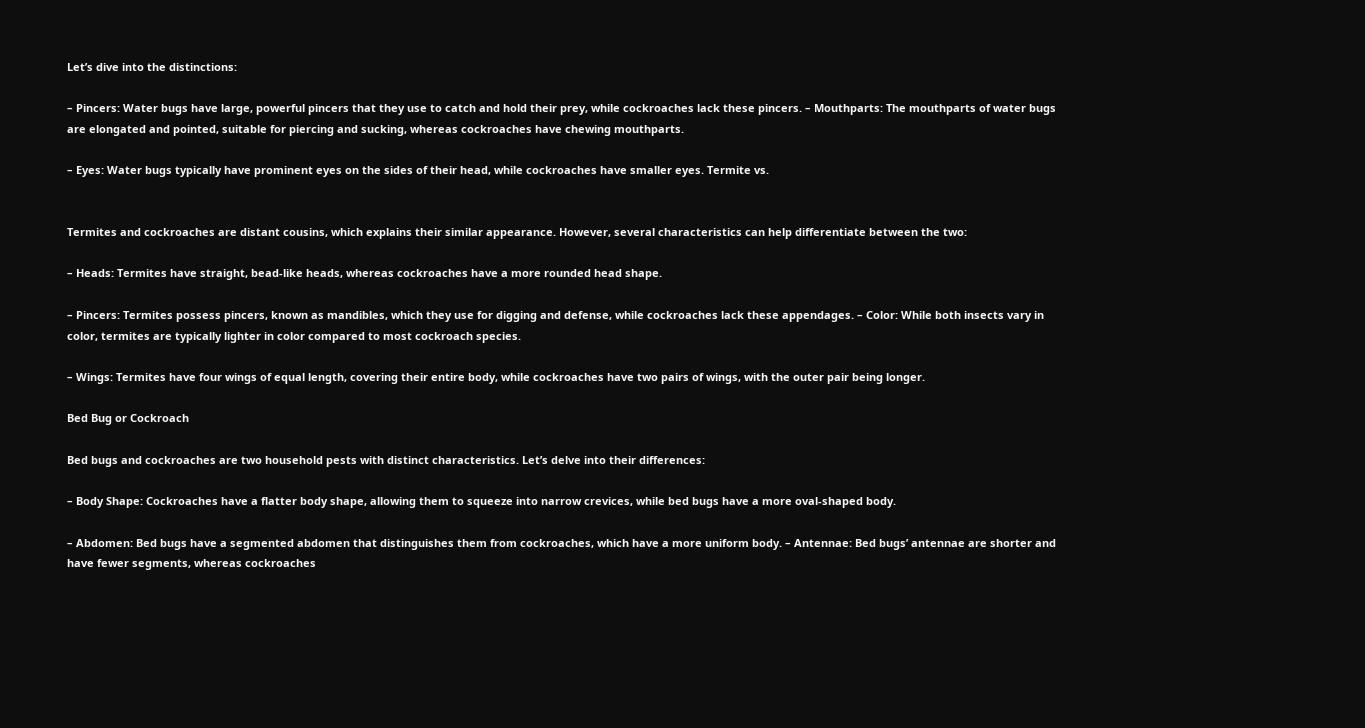Let’s dive into the distinctions:

– Pincers: Water bugs have large, powerful pincers that they use to catch and hold their prey, while cockroaches lack these pincers. – Mouthparts: The mouthparts of water bugs are elongated and pointed, suitable for piercing and sucking, whereas cockroaches have chewing mouthparts.

– Eyes: Water bugs typically have prominent eyes on the sides of their head, while cockroaches have smaller eyes. Termite vs.


Termites and cockroaches are distant cousins, which explains their similar appearance. However, several characteristics can help differentiate between the two:

– Heads: Termites have straight, bead-like heads, whereas cockroaches have a more rounded head shape.

– Pincers: Termites possess pincers, known as mandibles, which they use for digging and defense, while cockroaches lack these appendages. – Color: While both insects vary in color, termites are typically lighter in color compared to most cockroach species.

– Wings: Termites have four wings of equal length, covering their entire body, while cockroaches have two pairs of wings, with the outer pair being longer.

Bed Bug or Cockroach

Bed bugs and cockroaches are two household pests with distinct characteristics. Let’s delve into their differences:

– Body Shape: Cockroaches have a flatter body shape, allowing them to squeeze into narrow crevices, while bed bugs have a more oval-shaped body.

– Abdomen: Bed bugs have a segmented abdomen that distinguishes them from cockroaches, which have a more uniform body. – Antennae: Bed bugs’ antennae are shorter and have fewer segments, whereas cockroaches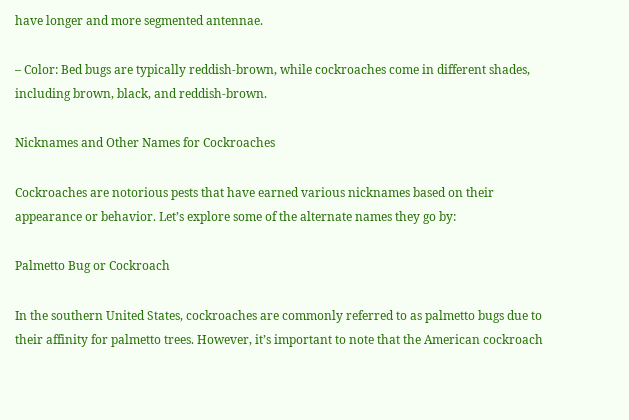have longer and more segmented antennae.

– Color: Bed bugs are typically reddish-brown, while cockroaches come in different shades, including brown, black, and reddish-brown.

Nicknames and Other Names for Cockroaches

Cockroaches are notorious pests that have earned various nicknames based on their appearance or behavior. Let’s explore some of the alternate names they go by:

Palmetto Bug or Cockroach

In the southern United States, cockroaches are commonly referred to as palmetto bugs due to their affinity for palmetto trees. However, it’s important to note that the American cockroach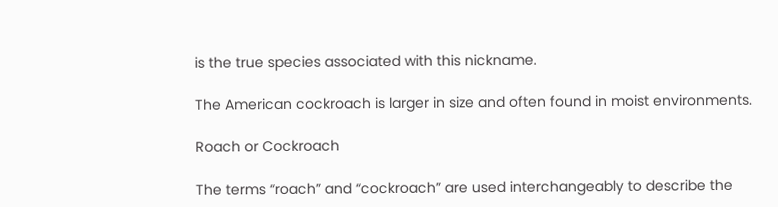is the true species associated with this nickname.

The American cockroach is larger in size and often found in moist environments.

Roach or Cockroach

The terms “roach” and “cockroach” are used interchangeably to describe the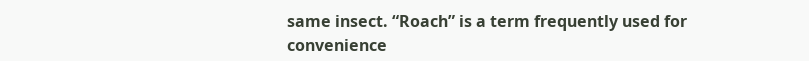same insect. “Roach” is a term frequently used for convenience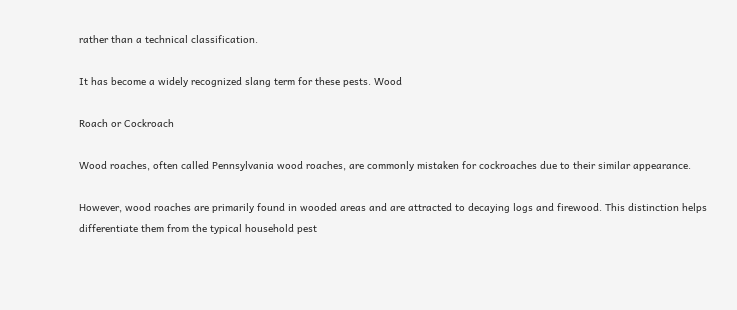rather than a technical classification.

It has become a widely recognized slang term for these pests. Wood

Roach or Cockroach

Wood roaches, often called Pennsylvania wood roaches, are commonly mistaken for cockroaches due to their similar appearance.

However, wood roaches are primarily found in wooded areas and are attracted to decaying logs and firewood. This distinction helps differentiate them from the typical household pest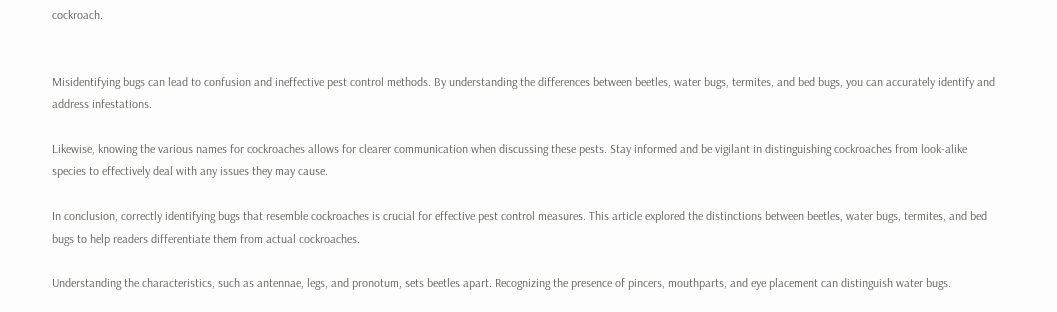cockroach.


Misidentifying bugs can lead to confusion and ineffective pest control methods. By understanding the differences between beetles, water bugs, termites, and bed bugs, you can accurately identify and address infestations.

Likewise, knowing the various names for cockroaches allows for clearer communication when discussing these pests. Stay informed and be vigilant in distinguishing cockroaches from look-alike species to effectively deal with any issues they may cause.

In conclusion, correctly identifying bugs that resemble cockroaches is crucial for effective pest control measures. This article explored the distinctions between beetles, water bugs, termites, and bed bugs to help readers differentiate them from actual cockroaches.

Understanding the characteristics, such as antennae, legs, and pronotum, sets beetles apart. Recognizing the presence of pincers, mouthparts, and eye placement can distinguish water bugs.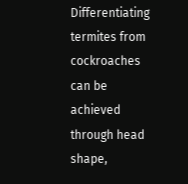Differentiating termites from cockroaches can be achieved through head shape,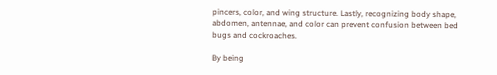pincers, color, and wing structure. Lastly, recognizing body shape, abdomen, antennae, and color can prevent confusion between bed bugs and cockroaches.

By being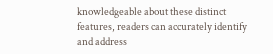knowledgeable about these distinct features, readers can accurately identify and address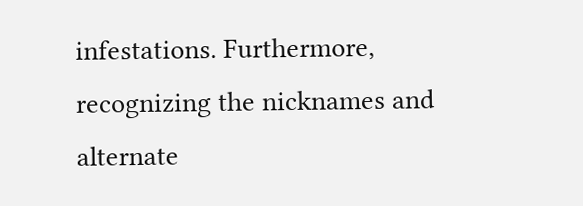infestations. Furthermore, recognizing the nicknames and alternate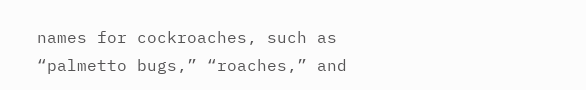names for cockroaches, such as “palmetto bugs,” “roaches,” and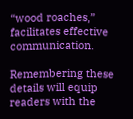“wood roaches,” facilitates effective communication.

Remembering these details will equip readers with the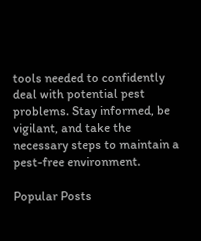tools needed to confidently deal with potential pest problems. Stay informed, be vigilant, and take the necessary steps to maintain a pest-free environment.

Popular Posts